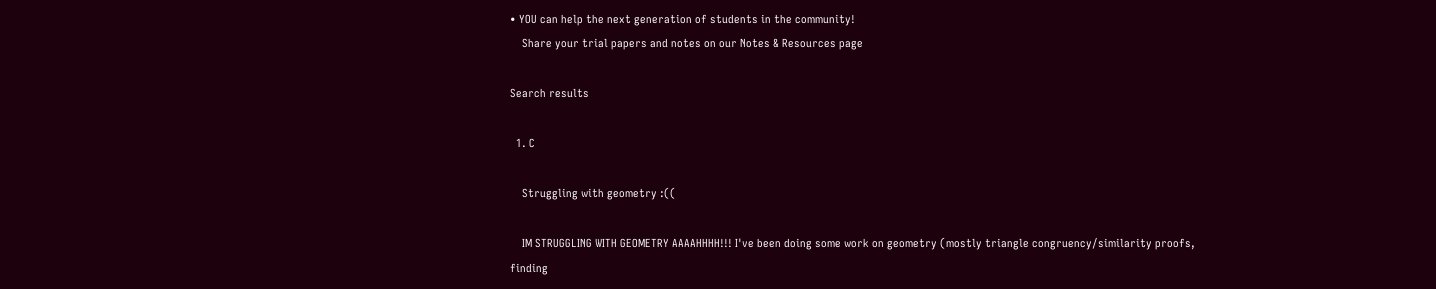• YOU can help the next generation of students in the community!
    Share your trial papers and notes on our Notes & Resources page

Search results

  1. C

    Struggling with geometry :((

    IM STRUGGLING WITH GEOMETRY AAAAHHHH!!! I've been doing some work on geometry (mostly triangle congruency/similarity proofs, finding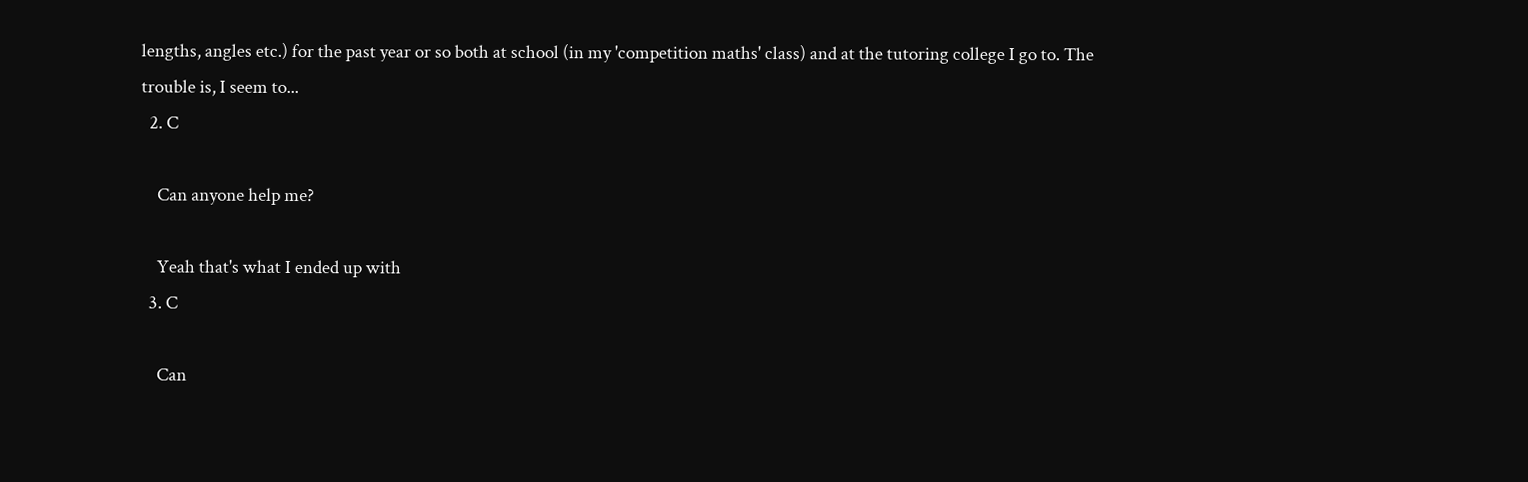lengths, angles etc.) for the past year or so both at school (in my 'competition maths' class) and at the tutoring college I go to. The trouble is, I seem to...
  2. C

    Can anyone help me?

    Yeah that's what I ended up with
  3. C

    Can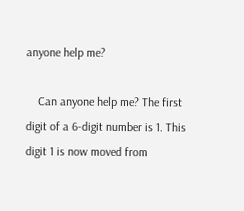anyone help me?

    Can anyone help me? The first digit of a 6-digit number is 1. This digit 1 is now moved from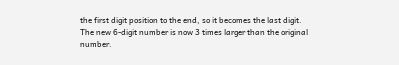the first digit position to the end, so it becomes the last digit. The new 6-digit number is now 3 times larger than the original number.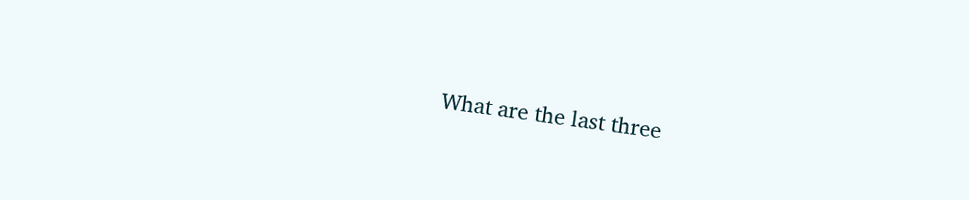What are the last three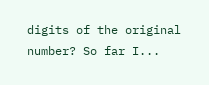digits of the original number? So far I...